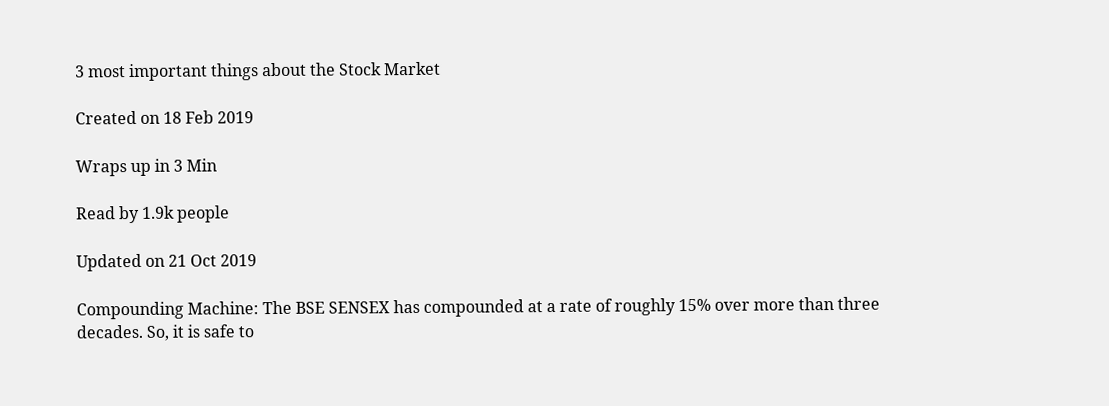3 most important things about the Stock Market

Created on 18 Feb 2019

Wraps up in 3 Min

Read by 1.9k people

Updated on 21 Oct 2019

Compounding Machine: The BSE SENSEX has compounded at a rate of roughly 15% over more than three decades. So, it is safe to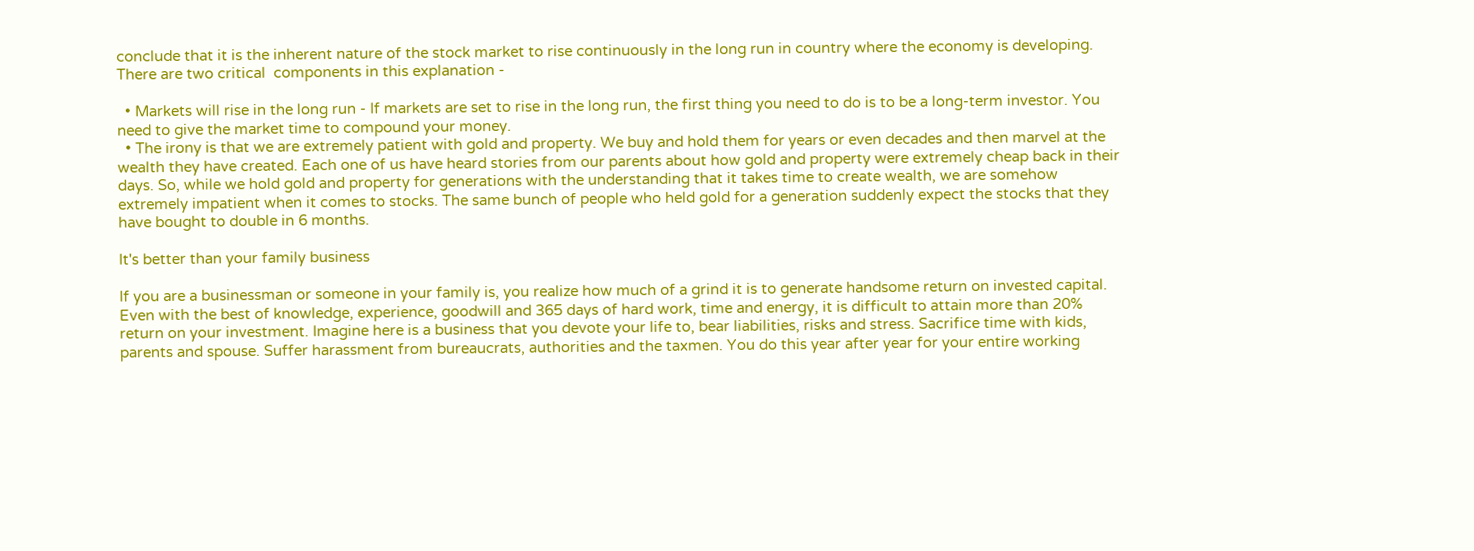conclude that it is the inherent nature of the stock market to rise continuously in the long run in country where the economy is developing. There are two critical  components in this explanation -

  • Markets will rise in the long run - If markets are set to rise in the long run, the first thing you need to do is to be a long-term investor. You need to give the market time to compound your money.
  • The irony is that we are extremely patient with gold and property. We buy and hold them for years or even decades and then marvel at the wealth they have created. Each one of us have heard stories from our parents about how gold and property were extremely cheap back in their days. So, while we hold gold and property for generations with the understanding that it takes time to create wealth, we are somehow extremely impatient when it comes to stocks. The same bunch of people who held gold for a generation suddenly expect the stocks that they have bought to double in 6 months.

It's better than your family business

If you are a businessman or someone in your family is, you realize how much of a grind it is to generate handsome return on invested capital. Even with the best of knowledge, experience, goodwill and 365 days of hard work, time and energy, it is difficult to attain more than 20% return on your investment. Imagine here is a business that you devote your life to, bear liabilities, risks and stress. Sacrifice time with kids, parents and spouse. Suffer harassment from bureaucrats, authorities and the taxmen. You do this year after year for your entire working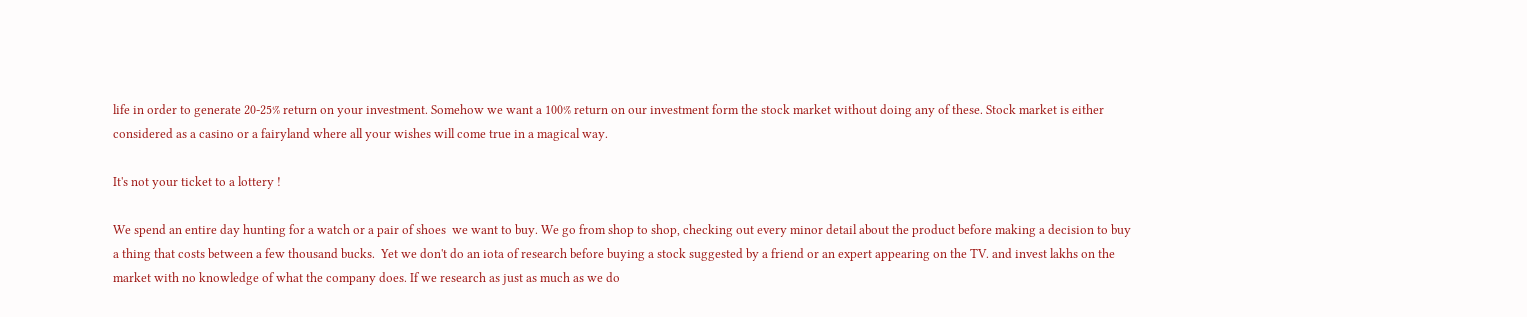life in order to generate 20-25% return on your investment. Somehow we want a 100% return on our investment form the stock market without doing any of these. Stock market is either considered as a casino or a fairyland where all your wishes will come true in a magical way.

It's not your ticket to a lottery !

We spend an entire day hunting for a watch or a pair of shoes  we want to buy. We go from shop to shop, checking out every minor detail about the product before making a decision to buy a thing that costs between a few thousand bucks.  Yet we don't do an iota of research before buying a stock suggested by a friend or an expert appearing on the TV. and invest lakhs on the market with no knowledge of what the company does. If we research as just as much as we do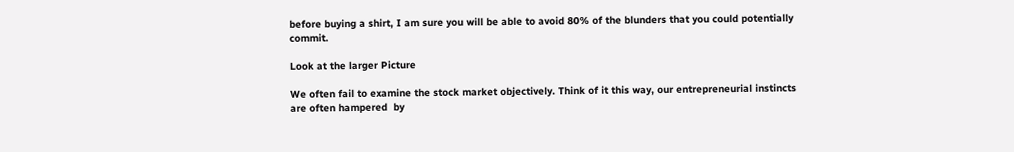before buying a shirt, I am sure you will be able to avoid 80% of the blunders that you could potentially commit.

Look at the larger Picture

We often fail to examine the stock market objectively. Think of it this way, our entrepreneurial instincts are often hampered  by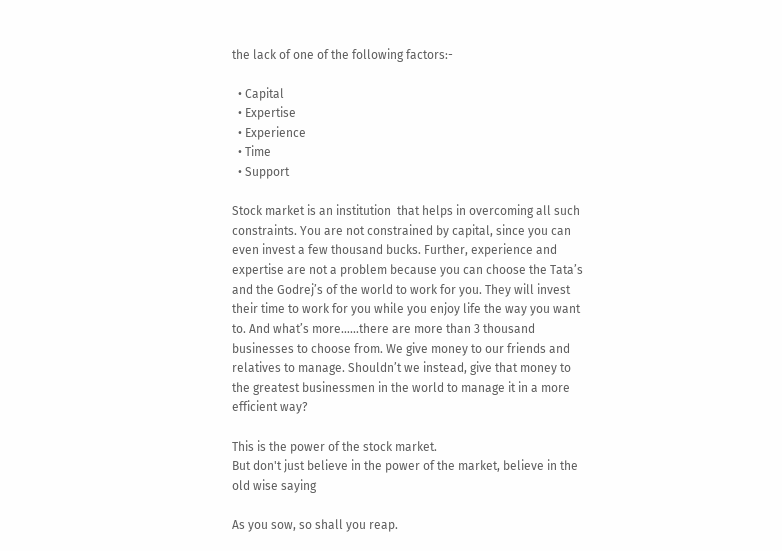the lack of one of the following factors:-

  • Capital
  • Expertise
  • Experience
  • Time
  • Support

Stock market is an institution  that helps in overcoming all such constraints. You are not constrained by capital, since you can even invest a few thousand bucks. Further, experience and expertise are not a problem because you can choose the Tata’s and the Godrej’s of the world to work for you. They will invest their time to work for you while you enjoy life the way you want to. And what’s more…...there are more than 3 thousand businesses to choose from. We give money to our friends and relatives to manage. Shouldn’t we instead, give that money to the greatest businessmen in the world to manage it in a more efficient way?

This is the power of the stock market.
But don't just believe in the power of the market, believe in the old wise saying

As you sow, so shall you reap.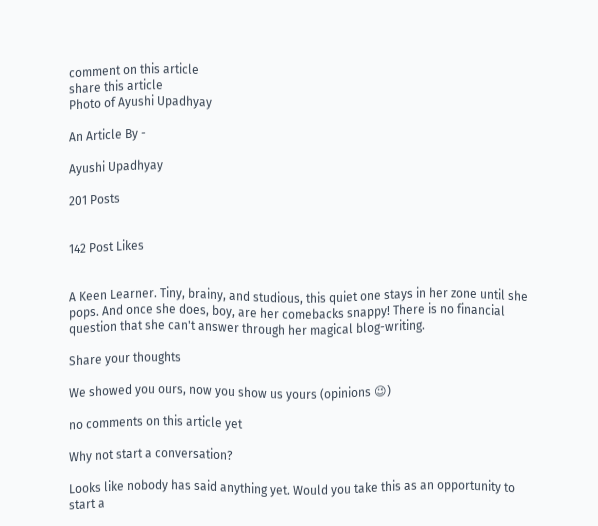comment on this article
share this article
Photo of Ayushi Upadhyay

An Article By -

Ayushi Upadhyay

201 Posts


142 Post Likes


A Keen Learner. Tiny, brainy, and studious, this quiet one stays in her zone until she pops. And once she does, boy, are her comebacks snappy! There is no financial question that she can't answer through her magical blog-writing.

Share your thoughts

We showed you ours, now you show us yours (opinions 😉)

no comments on this article yet

Why not start a conversation?

Looks like nobody has said anything yet. Would you take this as an opportunity to start a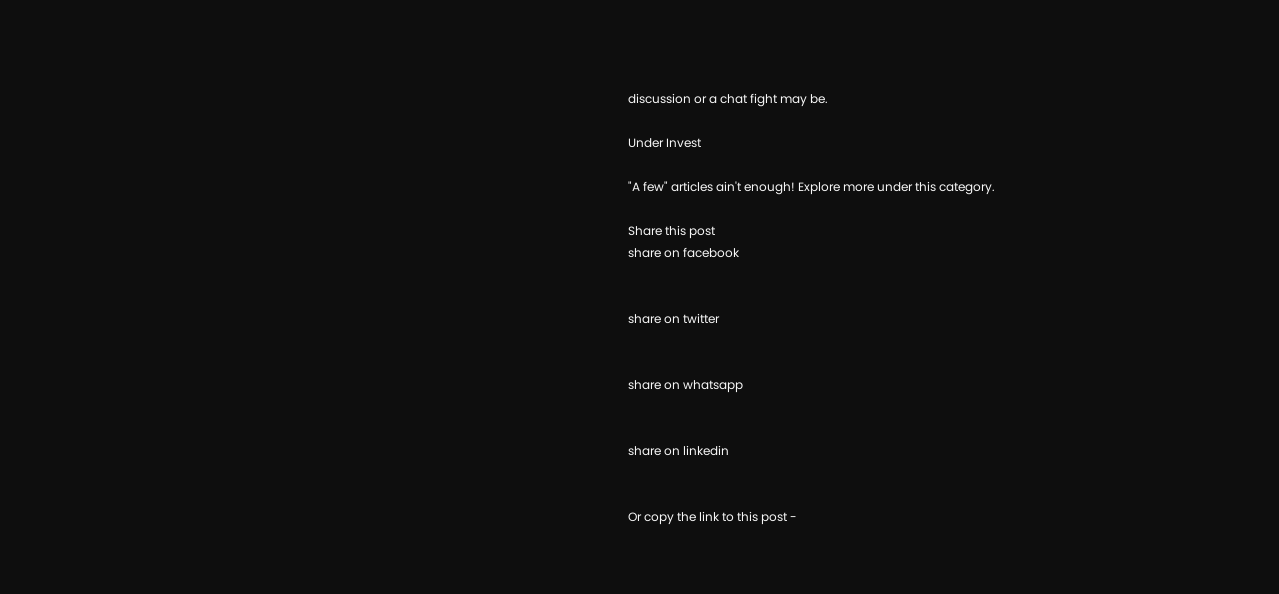discussion or a chat fight may be.

Under Invest

"A few" articles ain't enough! Explore more under this category.

Share this post
share on facebook


share on twitter


share on whatsapp


share on linkedin


Or copy the link to this post -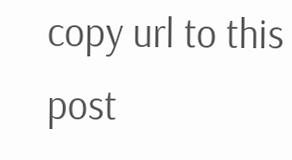copy url to this post